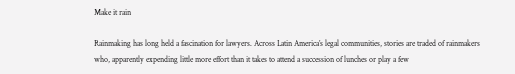Make it rain

Rainmaking has long held a fascination for lawyers. Across Latin America’s legal communities, stories are traded of rainmakers who, apparently expending little more effort than it takes to attend a succession of lunches or play a few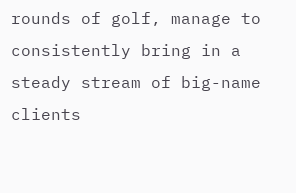rounds of golf, manage to consistently bring in a steady stream of big-name clients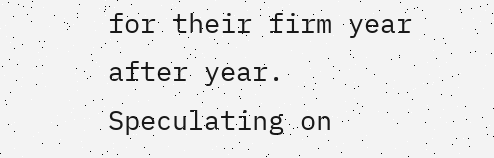for their firm year after year. Speculating on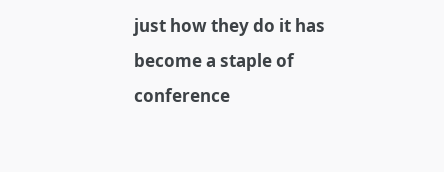just how they do it has become a staple of conference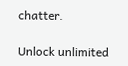chatter.

Unlock unlimited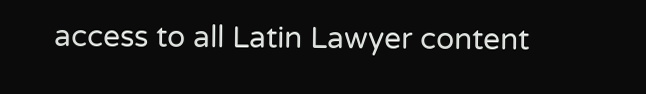access to all Latin Lawyer content